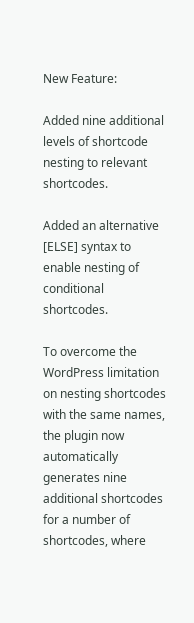New Feature:

Added nine additional levels of shortcode nesting to relevant shortcodes.

Added an alternative [ELSE] syntax to enable nesting of conditional shortcodes.

To overcome the WordPress limitation on nesting shortcodes with the same names, the plugin now automatically generates nine additional shortcodes for a number of shortcodes, where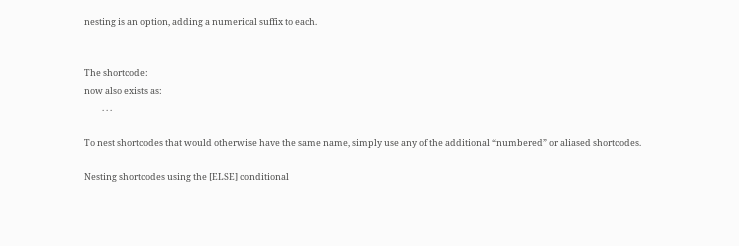nesting is an option, adding a numerical suffix to each.


The shortcode:
now also exists as:
         . . .

To nest shortcodes that would otherwise have the same name, simply use any of the additional “numbered” or aliased shortcodes.

Nesting shortcodes using the [ELSE] conditional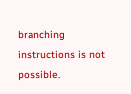branching instructions is not possible.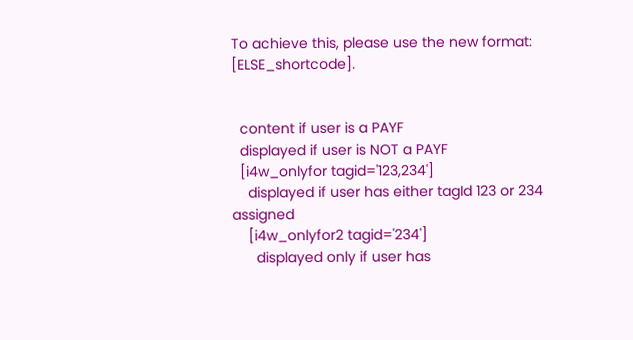To achieve this, please use the new format: [ELSE_shortcode].


  content if user is a PAYF
  displayed if user is NOT a PAYF
  [i4w_onlyfor tagid='123,234']
    displayed if user has either tagId 123 or 234 assigned
    [i4w_onlyfor2 tagid='234']
      displayed only if user has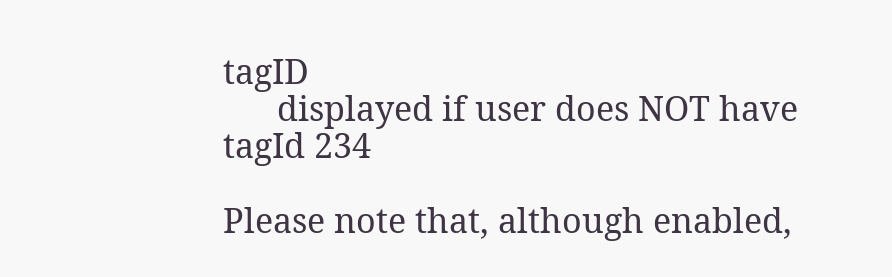tagID
      displayed if user does NOT have tagId 234

Please note that, although enabled,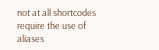not at all shortcodes require the use of aliases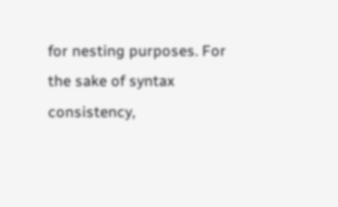for nesting purposes. For the sake of syntax consistency,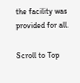the facility was provided for all.

Scroll to Top